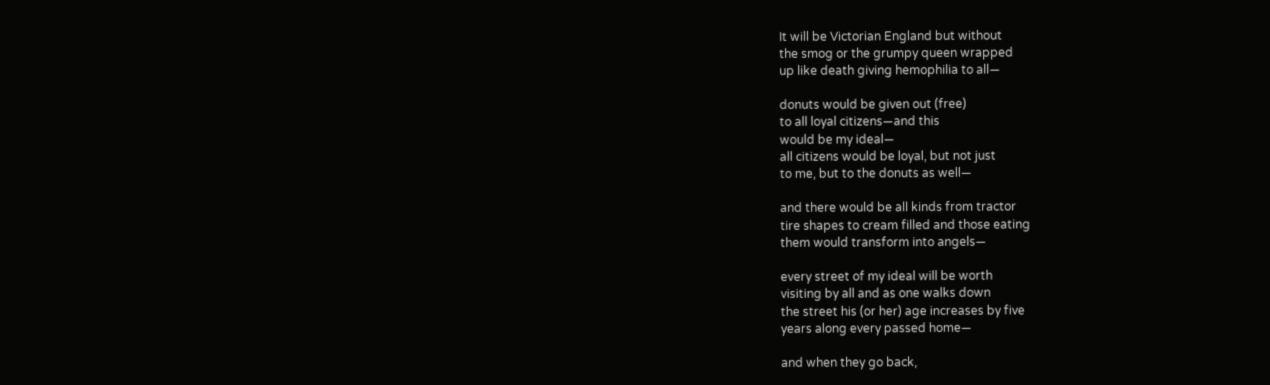It will be Victorian England but without
the smog or the grumpy queen wrapped
up like death giving hemophilia to all—

donuts would be given out (free)
to all loyal citizens—and this
would be my ideal—
all citizens would be loyal, but not just
to me, but to the donuts as well—

and there would be all kinds from tractor
tire shapes to cream filled and those eating
them would transform into angels—

every street of my ideal will be worth
visiting by all and as one walks down
the street his (or her) age increases by five
years along every passed home—

and when they go back,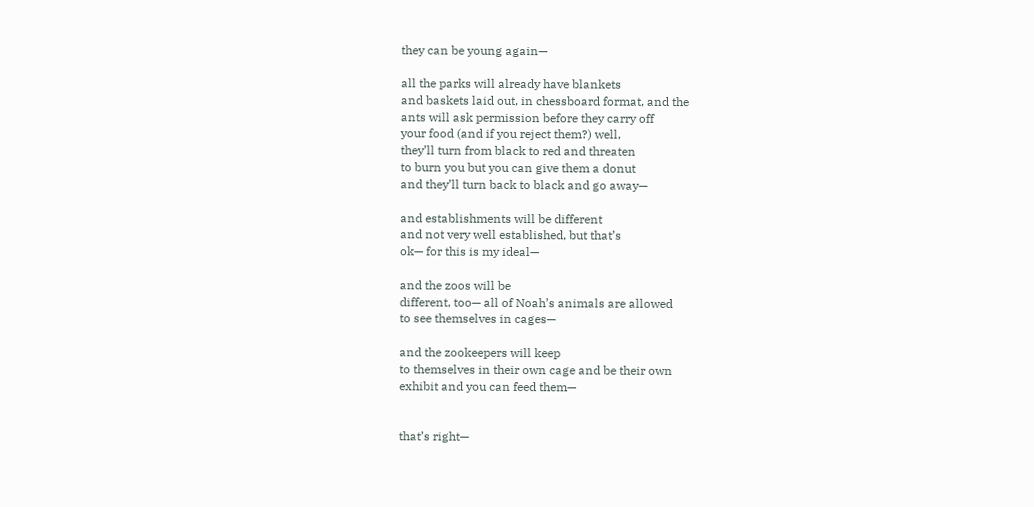they can be young again—

all the parks will already have blankets
and baskets laid out, in chessboard format, and the
ants will ask permission before they carry off
your food (and if you reject them?) well,
they’ll turn from black to red and threaten
to burn you but you can give them a donut
and they’ll turn back to black and go away—

and establishments will be different
and not very well established, but that’s
ok— for this is my ideal—

and the zoos will be
different, too— all of Noah’s animals are allowed
to see themselves in cages—

and the zookeepers will keep
to themselves in their own cage and be their own
exhibit and you can feed them—


that’s right—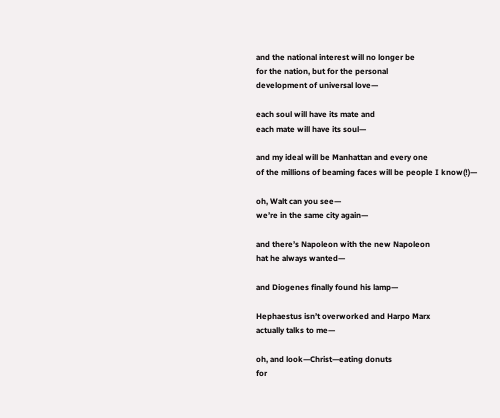and the national interest will no longer be
for the nation, but for the personal
development of universal love—

each soul will have its mate and
each mate will have its soul—

and my ideal will be Manhattan and every one
of the millions of beaming faces will be people I know(!)—

oh, Walt can you see—
we’re in the same city again—

and there’s Napoleon with the new Napoleon
hat he always wanted—

and Diogenes finally found his lamp—

Hephaestus isn’t overworked and Harpo Marx
actually talks to me—

oh, and look—Christ—eating donuts
for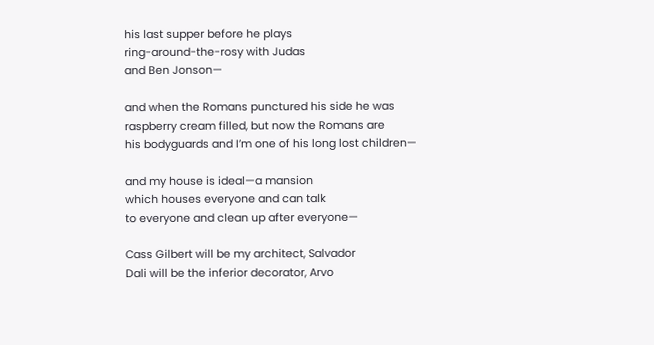his last supper before he plays
ring-around-the-rosy with Judas
and Ben Jonson—

and when the Romans punctured his side he was
raspberry cream filled, but now the Romans are
his bodyguards and I’m one of his long lost children—

and my house is ideal—a mansion
which houses everyone and can talk
to everyone and clean up after everyone—

Cass Gilbert will be my architect, Salvador
Dali will be the inferior decorator, Arvo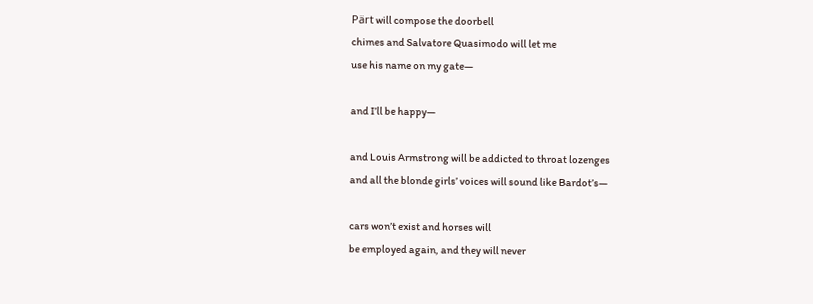Pärt will compose the doorbell
chimes and Salvatore Quasimodo will let me
use his name on my gate—

and I’ll be happy—

and Louis Armstrong will be addicted to throat lozenges
and all the blonde girls’ voices will sound like Bardot’s—

cars won’t exist and horses will
be employed again, and they will never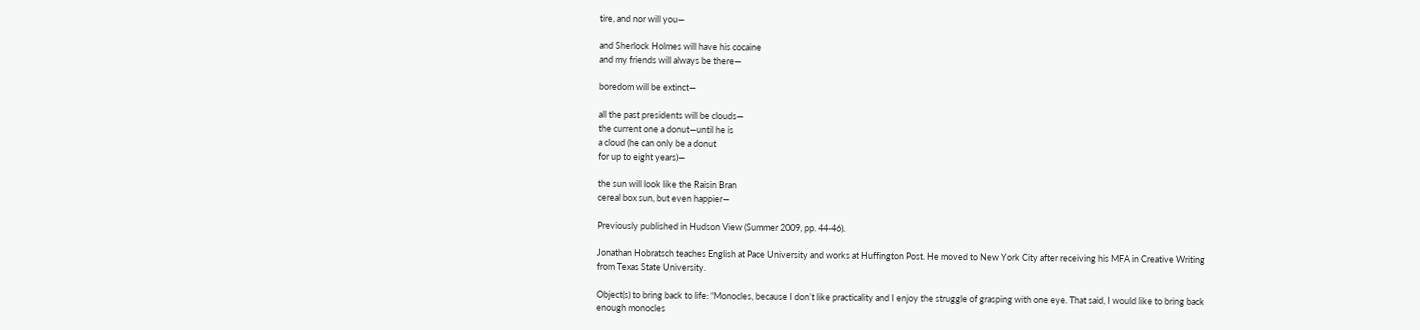tire, and nor will you—

and Sherlock Holmes will have his cocaine
and my friends will always be there—

boredom will be extinct—

all the past presidents will be clouds—
the current one a donut—until he is
a cloud (he can only be a donut
for up to eight years)—

the sun will look like the Raisin Bran
cereal box sun, but even happier—

Previously published in Hudson View (Summer 2009, pp. 44-46).

Jonathan Hobratsch teaches English at Pace University and works at Huffington Post. He moved to New York City after receiving his MFA in Creative Writing from Texas State University.

Object(s) to bring back to life: “Monocles, because I don’t like practicality and I enjoy the struggle of grasping with one eye. That said, I would like to bring back enough monocles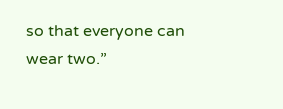so that everyone can wear two.”